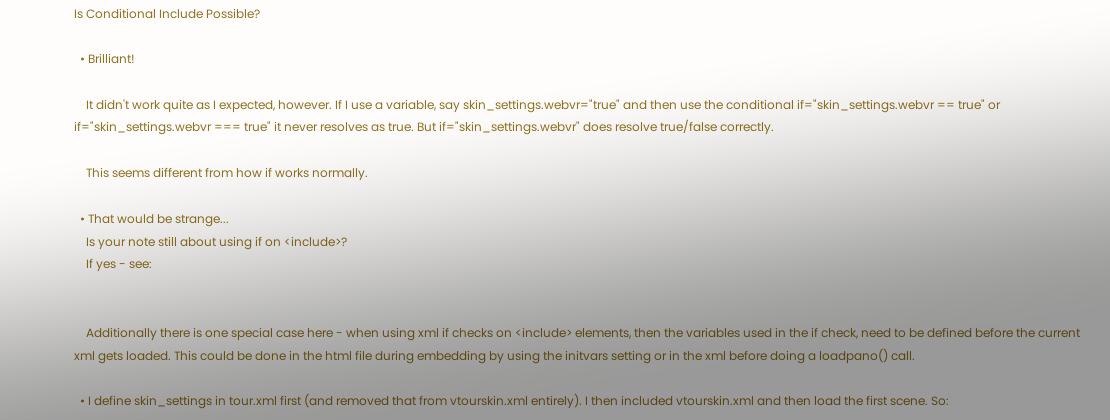Is Conditional Include Possible?

  • Brilliant!

    It didn't work quite as I expected, however. If I use a variable, say skin_settings.webvr="true" and then use the conditional if="skin_settings.webvr == true" or if="skin_settings.webvr === true" it never resolves as true. But if="skin_settings.webvr" does resolve true/false correctly.

    This seems different from how if works normally.

  • That would be strange...
    Is your note still about using if on <include>?
    If yes - see:


    Additionally there is one special case here - when using xml if checks on <include> elements, then the variables used in the if check, need to be defined before the current xml gets loaded. This could be done in the html file during embedding by using the initvars setting or in the xml before doing a loadpano() call.

  • I define skin_settings in tour.xml first (and removed that from vtourskin.xml entirely). I then included vtourskin.xml and then load the first scene. So: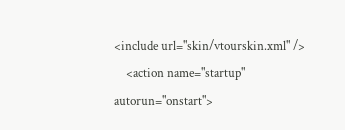<include url="skin/vtourskin.xml" />
    <action name="startup" autorun="onstart">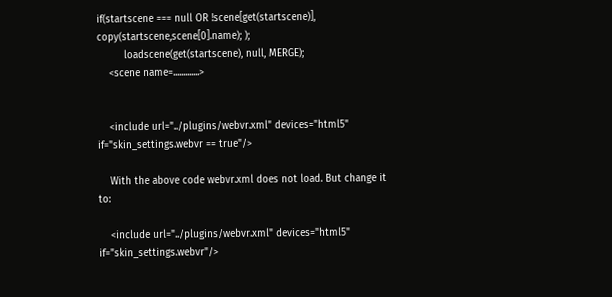if(startscene === null OR !scene[get(startscene)], copy(startscene,scene[0].name); );
         loadscene(get(startscene), null, MERGE);
    <scene name=.............>


    <include url="../plugins/webvr.xml" devices="html5" if="skin_settings.webvr == true"/>

    With the above code webvr.xml does not load. But change it to:

    <include url="../plugins/webvr.xml" devices="html5" if="skin_settings.webvr"/>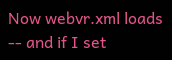Now webvr.xml loads -- and if I set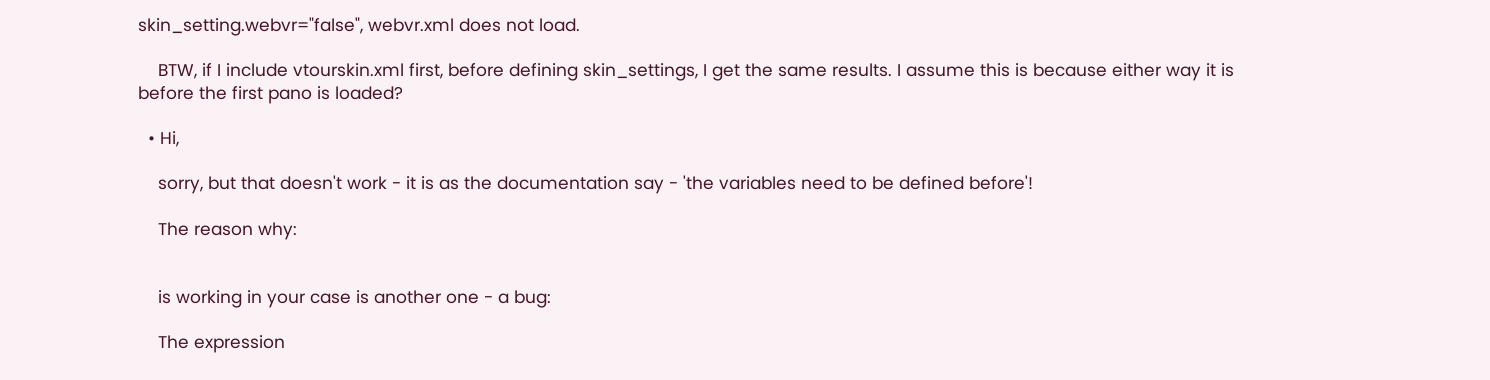skin_setting.webvr="false", webvr.xml does not load.

    BTW, if I include vtourskin.xml first, before defining skin_settings, I get the same results. I assume this is because either way it is before the first pano is loaded?

  • Hi,

    sorry, but that doesn't work - it is as the documentation say - 'the variables need to be defined before'!

    The reason why:


    is working in your case is another one - a bug:

    The expression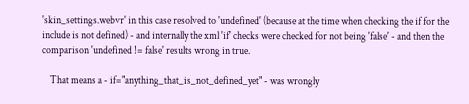'skin_settings.webvr' in this case resolved to 'undefined' (because at the time when checking the if for the include is not defined) - and internally the xml 'if' checks were checked for not being 'false' - and then the comparison 'undefined != false' results wrong in true.

    That means a - if="anything_that_is_not_defined_yet" - was wrongly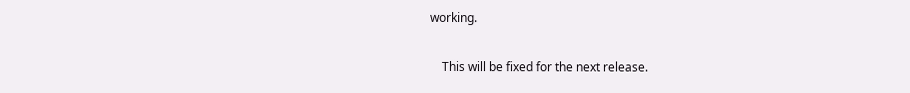working.

    This will be fixed for the next release.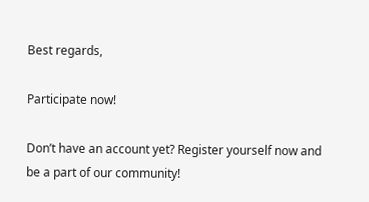Best regards,

Participate now!

Don’t have an account yet? Register yourself now and be a part of our community!